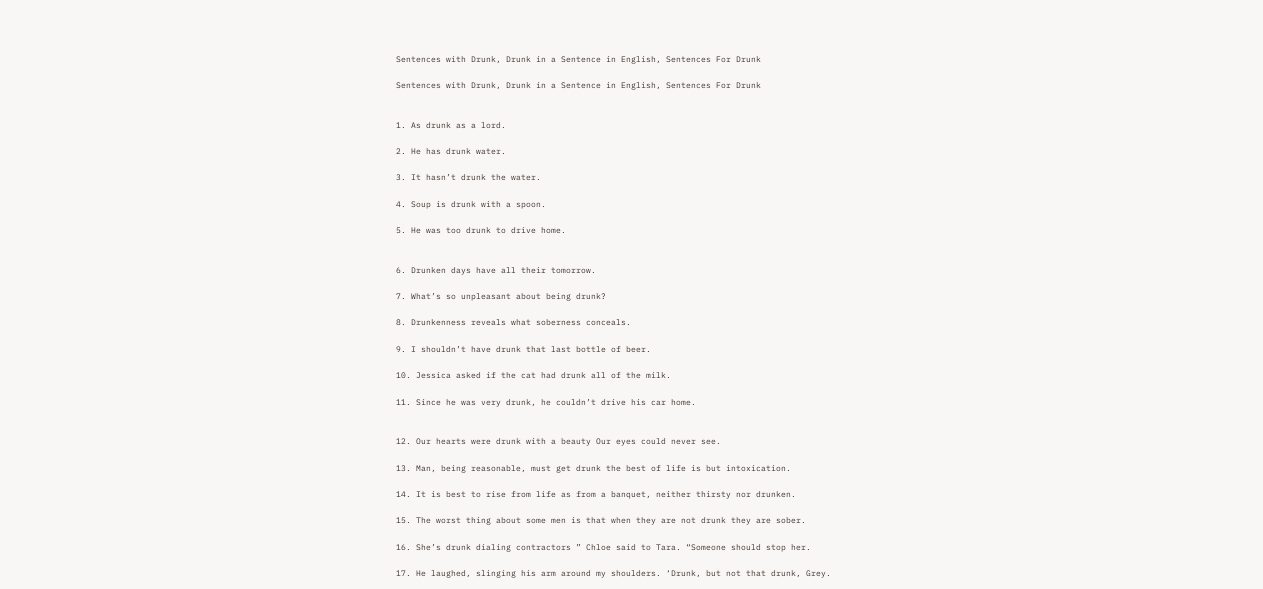Sentences with Drunk, Drunk in a Sentence in English, Sentences For Drunk

Sentences with Drunk, Drunk in a Sentence in English, Sentences For Drunk


1. As drunk as a lord.

2. He has drunk water.

3. It hasn’t drunk the water.

4. Soup is drunk with a spoon.

5. He was too drunk to drive home.


6. Drunken days have all their tomorrow.

7. What’s so unpleasant about being drunk?

8. Drunkenness reveals what soberness conceals.

9. I shouldn’t have drunk that last bottle of beer.

10. Jessica asked if the cat had drunk all of the milk.

11. Since he was very drunk, he couldn’t drive his car home.


12. Our hearts were drunk with a beauty Our eyes could never see.

13. Man, being reasonable, must get drunk the best of life is but intoxication.

14. It is best to rise from life as from a banquet, neither thirsty nor drunken.

15. The worst thing about some men is that when they are not drunk they are sober.

16. She’s drunk dialing contractors ” Chloe said to Tara. “Someone should stop her.

17. He laughed, slinging his arm around my shoulders. ‘Drunk, but not that drunk, Grey.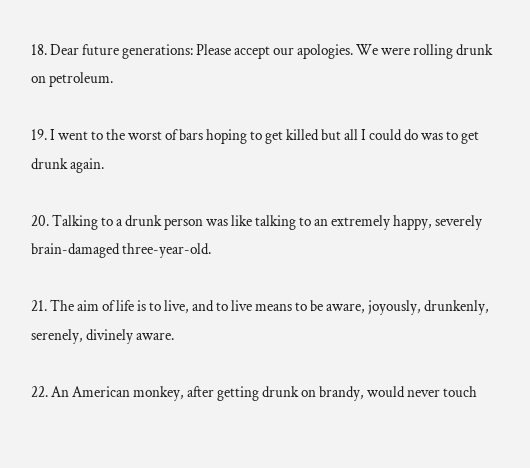18. Dear future generations: Please accept our apologies. We were rolling drunk on petroleum.

19. I went to the worst of bars hoping to get killed but all I could do was to get drunk again.

20. Talking to a drunk person was like talking to an extremely happy, severely brain-damaged three-year-old.

21. The aim of life is to live, and to live means to be aware, joyously, drunkenly, serenely, divinely aware.

22. An American monkey, after getting drunk on brandy, would never touch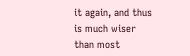it again, and thus is much wiser than most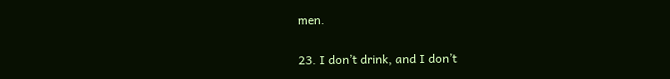men.

23. I don’t drink, and I don’t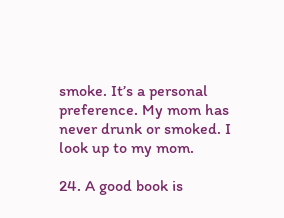smoke. It’s a personal preference. My mom has never drunk or smoked. I look up to my mom.

24. A good book is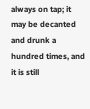always on tap; it may be decanted and drunk a hundred times, and it is still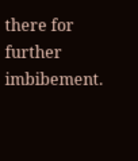there for further imbibement.